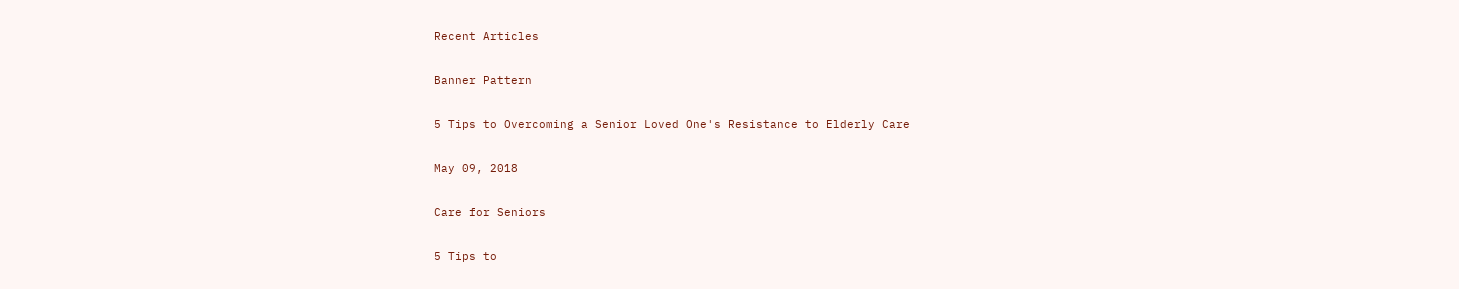Recent Articles

Banner Pattern

5 Tips to Overcoming a Senior Loved One's Resistance to Elderly Care

May 09, 2018

Care for Seniors

5 Tips to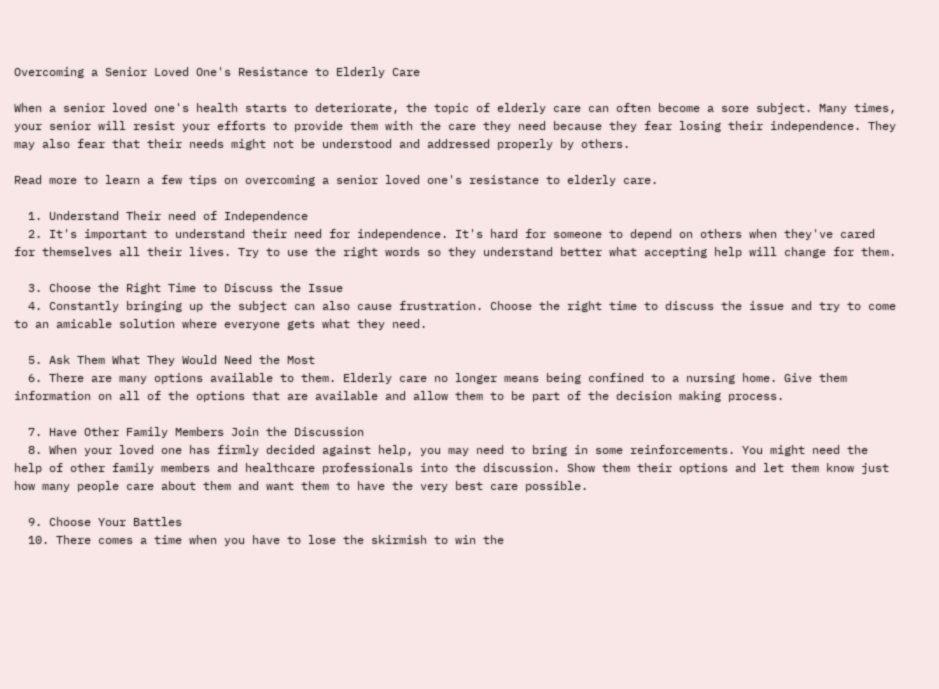Overcoming a Senior Loved One's Resistance to Elderly Care

When a senior loved one's health starts to deteriorate, the topic of elderly care can often become a sore subject. Many times, your senior will resist your efforts to provide them with the care they need because they fear losing their independence. They may also fear that their needs might not be understood and addressed properly by others.

Read more to learn a few tips on overcoming a senior loved one's resistance to elderly care.

  1. Understand Their need of Independence
  2. It's important to understand their need for independence. It's hard for someone to depend on others when they've cared for themselves all their lives. Try to use the right words so they understand better what accepting help will change for them.

  3. Choose the Right Time to Discuss the Issue
  4. Constantly bringing up the subject can also cause frustration. Choose the right time to discuss the issue and try to come to an amicable solution where everyone gets what they need.

  5. Ask Them What They Would Need the Most
  6. There are many options available to them. Elderly care no longer means being confined to a nursing home. Give them information on all of the options that are available and allow them to be part of the decision making process.

  7. Have Other Family Members Join the Discussion
  8. When your loved one has firmly decided against help, you may need to bring in some reinforcements. You might need the help of other family members and healthcare professionals into the discussion. Show them their options and let them know just how many people care about them and want them to have the very best care possible.

  9. Choose Your Battles
  10. There comes a time when you have to lose the skirmish to win the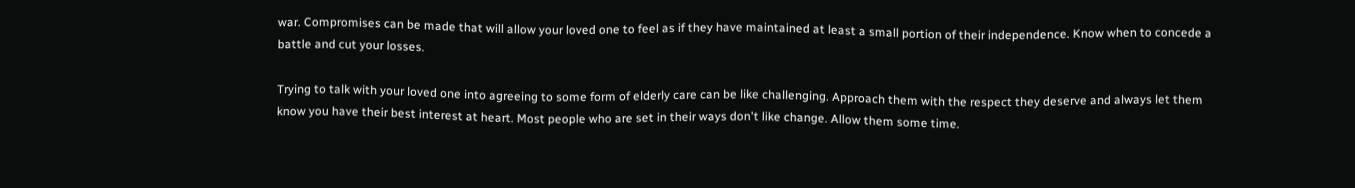war. Compromises can be made that will allow your loved one to feel as if they have maintained at least a small portion of their independence. Know when to concede a battle and cut your losses.

Trying to talk with your loved one into agreeing to some form of elderly care can be like challenging. Approach them with the respect they deserve and always let them know you have their best interest at heart. Most people who are set in their ways don't like change. Allow them some time.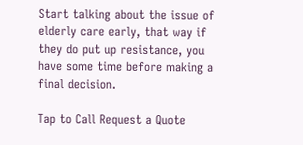Start talking about the issue of elderly care early, that way if they do put up resistance, you have some time before making a final decision.

Tap to Call Request a Quote